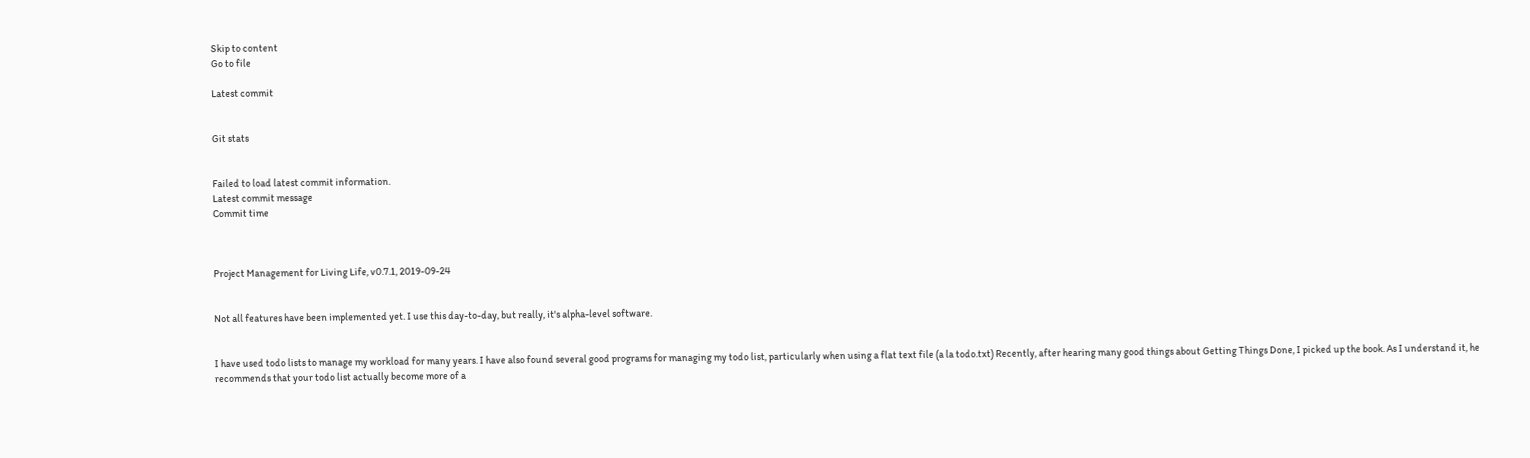Skip to content
Go to file

Latest commit


Git stats


Failed to load latest commit information.
Latest commit message
Commit time



Project Management for Living Life, v0.7.1, 2019-09-24


Not all features have been implemented yet. I use this day-to-day, but really, it's alpha-level software.


I have used todo lists to manage my workload for many years. I have also found several good programs for managing my todo list, particularly when using a flat text file (a la todo.txt) Recently, after hearing many good things about Getting Things Done, I picked up the book. As I understand it, he recommends that your todo list actually become more of a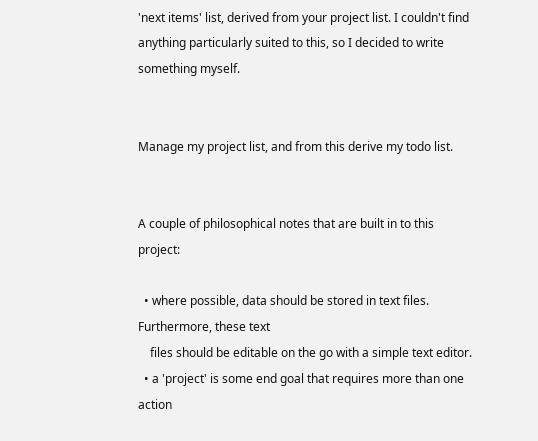'next items' list, derived from your project list. I couldn't find anything particularly suited to this, so I decided to write something myself.


Manage my project list, and from this derive my todo list.


A couple of philosophical notes that are built in to this project:

  • where possible, data should be stored in text files. Furthermore, these text
    files should be editable on the go with a simple text editor.
  • a 'project' is some end goal that requires more than one action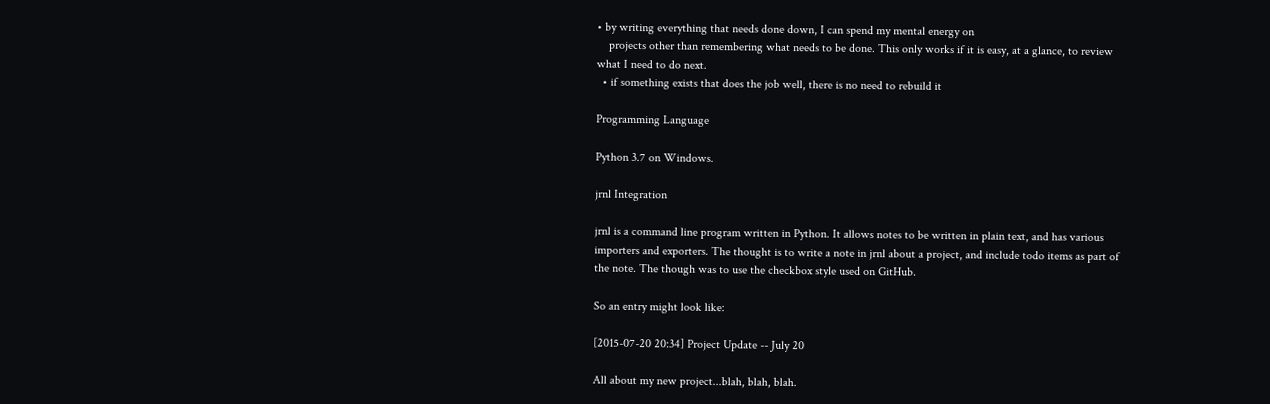• by writing everything that needs done down, I can spend my mental energy on
    projects other than remembering what needs to be done. This only works if it is easy, at a glance, to review what I need to do next.
  • if something exists that does the job well, there is no need to rebuild it

Programming Language

Python 3.7 on Windows.

jrnl Integration

jrnl is a command line program written in Python. It allows notes to be written in plain text, and has various importers and exporters. The thought is to write a note in jrnl about a project, and include todo items as part of the note. The though was to use the checkbox style used on GitHub.

So an entry might look like:

[2015-07-20 20:34] Project Update -- July 20

All about my new project...blah, blah, blah.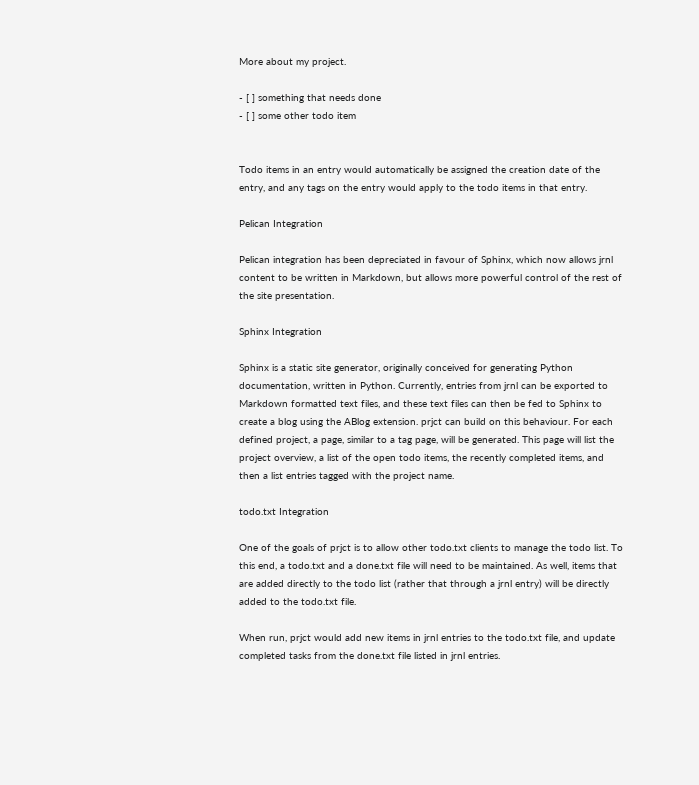More about my project.

- [ ] something that needs done
- [ ] some other todo item


Todo items in an entry would automatically be assigned the creation date of the entry, and any tags on the entry would apply to the todo items in that entry.

Pelican Integration

Pelican integration has been depreciated in favour of Sphinx, which now allows jrnl content to be written in Markdown, but allows more powerful control of the rest of the site presentation.

Sphinx Integration

Sphinx is a static site generator, originally conceived for generating Python documentation, written in Python. Currently, entries from jrnl can be exported to Markdown formatted text files, and these text files can then be fed to Sphinx to create a blog using the ABlog extension. prjct can build on this behaviour. For each defined project, a page, similar to a tag page, will be generated. This page will list the project overview, a list of the open todo items, the recently completed items, and then a list entries tagged with the project name.

todo.txt Integration

One of the goals of prjct is to allow other todo.txt clients to manage the todo list. To this end, a todo.txt and a done.txt file will need to be maintained. As well, items that are added directly to the todo list (rather that through a jrnl entry) will be directly added to the todo.txt file.

When run, prjct would add new items in jrnl entries to the todo.txt file, and update completed tasks from the done.txt file listed in jrnl entries.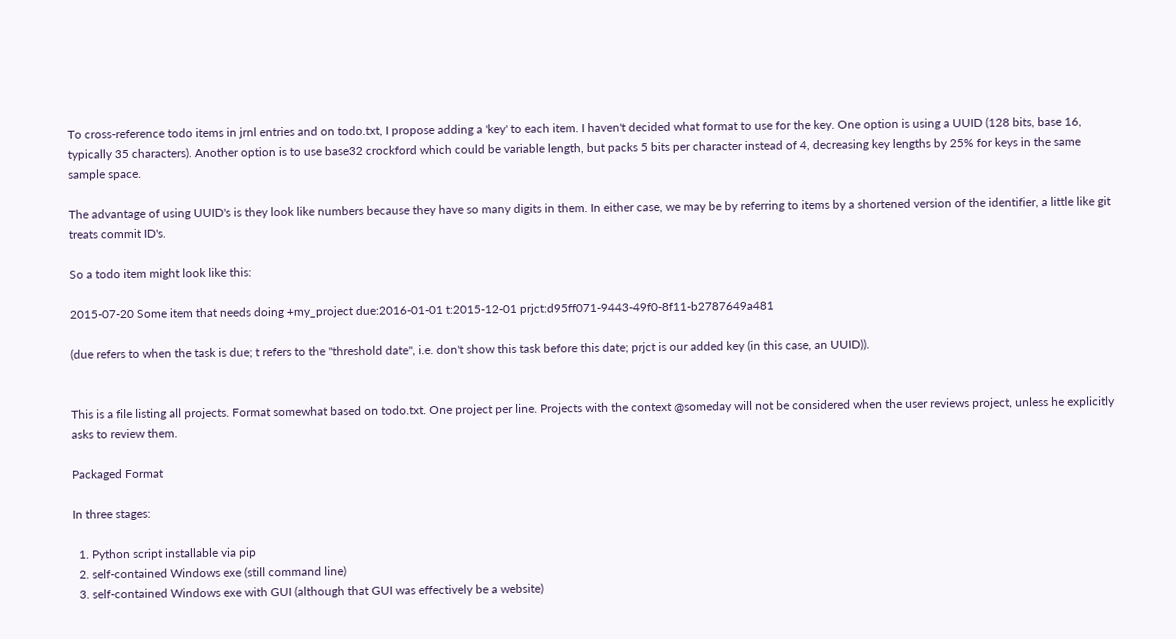To cross-reference todo items in jrnl entries and on todo.txt, I propose adding a 'key' to each item. I haven't decided what format to use for the key. One option is using a UUID (128 bits, base 16, typically 35 characters). Another option is to use base32 crockford which could be variable length, but packs 5 bits per character instead of 4, decreasing key lengths by 25% for keys in the same sample space.

The advantage of using UUID's is they look like numbers because they have so many digits in them. In either case, we may be by referring to items by a shortened version of the identifier, a little like git treats commit ID's.

So a todo item might look like this:

2015-07-20 Some item that needs doing +my_project due:2016-01-01 t:2015-12-01 prjct:d95ff071-9443-49f0-8f11-b2787649a481

(due refers to when the task is due; t refers to the "threshold date", i.e. don't show this task before this date; prjct is our added key (in this case, an UUID)).


This is a file listing all projects. Format somewhat based on todo.txt. One project per line. Projects with the context @someday will not be considered when the user reviews project, unless he explicitly asks to review them.

Packaged Format

In three stages:

  1. Python script installable via pip
  2. self-contained Windows exe (still command line)
  3. self-contained Windows exe with GUI (although that GUI was effectively be a website)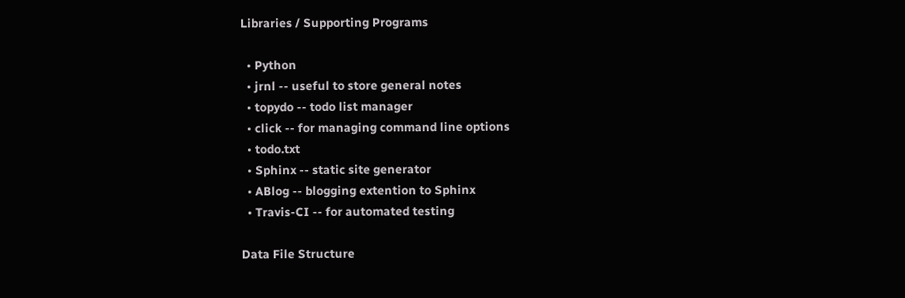Libraries / Supporting Programs

  • Python
  • jrnl -- useful to store general notes
  • topydo -- todo list manager
  • click -- for managing command line options
  • todo.txt
  • Sphinx -- static site generator
  • ABlog -- blogging extention to Sphinx
  • Travis-CI -- for automated testing

Data File Structure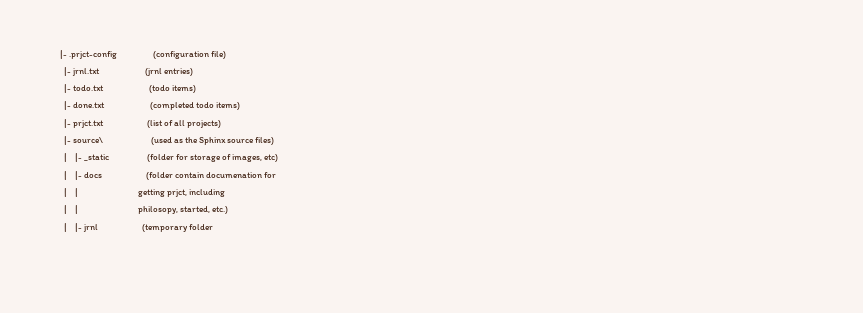|- .prjct-config                  (configuration file)
  |- jrnl.txt                       (jrnl entries)
  |- todo.txt                       (todo items)
  |- done.txt                       (completed todo items)
  |- prjct.txt                      (list of all projects)
  |- source\                        (used as the Sphinx source files)
  |    |- _static                   (folder for storage of images, etc)
  |    |- docs                      (folder contain documenation for
  |    |                              getting prjct, including
  |    |                              philosopy, started, etc.)
  |    |- jrnl                      (temporary folder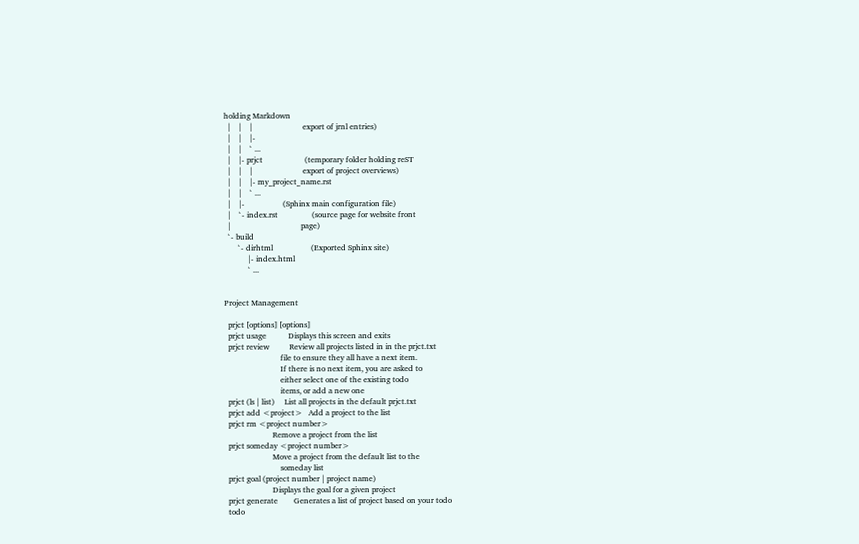holding Markdown
  |    |    |                         export of jrnl entries)
  |    |    |-
  |    |    ` ...
  |    |- prjct                     (temporary folder holding reST
  |    |    |                         export of project overviews)
  |    |    |- my_project_name.rst
  |    |    ` ...
  |    |-                   (Sphinx main configuration file)
  |    `- index.rst                 (source page for website front
  |                                   page)
  `- build
       `- dirhtml                   (Exported Sphinx site)
            |- index.html
            ` ...


Project Management

  prjct [options] [options]
  prjct usage           Displays this screen and exits
  prjct review          Review all projects listed in in the prjct.txt
                            file to ensure they all have a next item.
                            If there is no next item, you are asked to
                            either select one of the existing todo
                            items, or add a new one
  prjct (ls | list)     List all projects in the default prjct.txt
  prjct add <project>   Add a project to the list
  prjct rm <project number>
                        Remove a project from the list
  prjct someday <project number>
                        Move a project from the default list to the
                            someday list
  prjct goal (project number | project name)
                        Displays the goal for a given project
  prjct generate        Generates a list of project based on your todo
  todo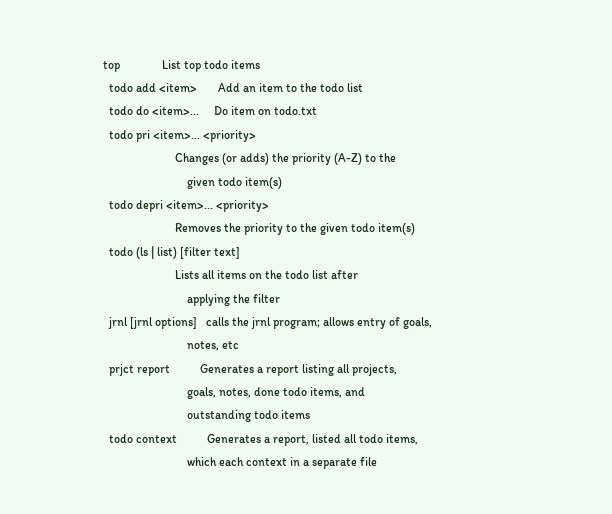top              List top todo items
  todo add <item>       Add an item to the todo list
  todo do <item>...     Do item on todo.txt
  todo pri <item>... <priority>
                        Changes (or adds) the priority (A-Z) to the
                            given todo item(s)
  todo depri <item>... <priority>
                        Removes the priority to the given todo item(s)
  todo (ls | list) [filter text]
                        Lists all items on the todo list after
                            applying the filter
  jrnl [jrnl options]   calls the jrnl program; allows entry of goals,
                            notes, etc
  prjct report          Generates a report listing all projects,
                            goals, notes, done todo items, and
                            outstanding todo items
  todo context          Generates a report, listed all todo items,
                            which each context in a separate file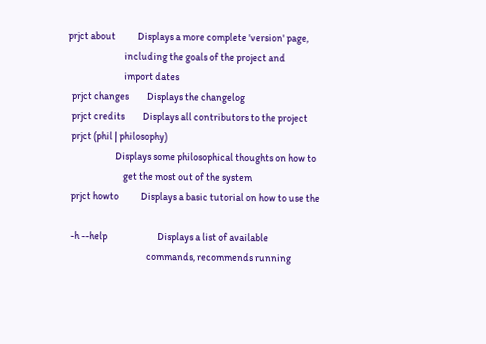prjct about           Displays a more complete 'version' page,
                            including the goals of the project and
                            import dates
  prjct changes         Displays the changelog
  prjct credits         Displays all contributors to the project
  prjct (phil | philosophy)
                        Displays some philosophical thoughts on how to
                            get the most out of the system
  prjct howto           Displays a basic tutorial on how to use the

  -h --help                         Displays a list of available
                                        commands, recommends running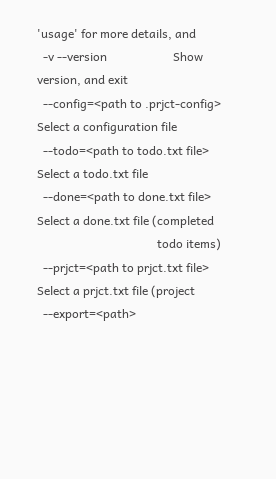'usage' for more details, and
  -v --version                      Show version, and exit
  --config=<path to .prjct-config>  Select a configuration file
  --todo=<path to todo.txt file>    Select a todo.txt file
  --done=<path to done.txt file>    Select a done.txt file (completed
                                        todo items)
  --prjct=<path to prjct.txt file>  Select a prjct.txt file (project
  --export=<path>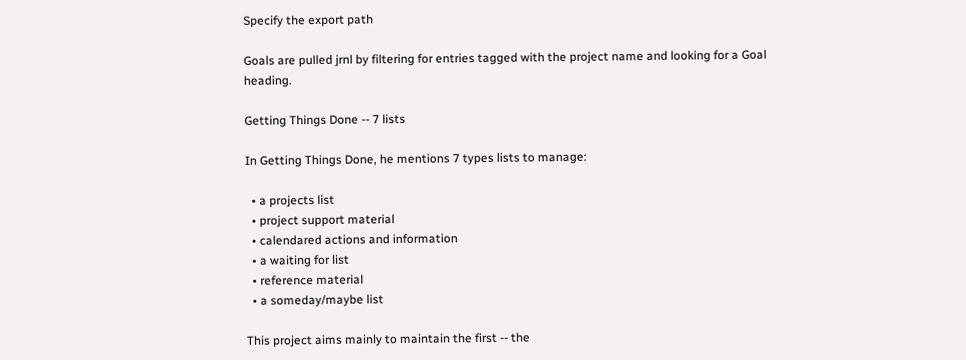Specify the export path

Goals are pulled jrnl by filtering for entries tagged with the project name and looking for a Goal heading.

Getting Things Done -- 7 lists

In Getting Things Done, he mentions 7 types lists to manage:

  • a projects list
  • project support material
  • calendared actions and information
  • a waiting for list
  • reference material
  • a someday/maybe list

This project aims mainly to maintain the first -- the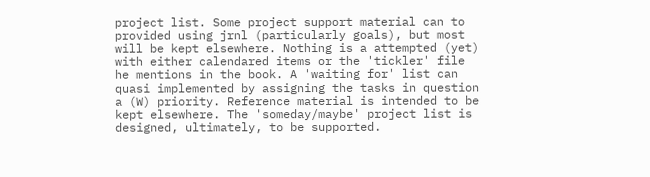project list. Some project support material can to provided using jrnl (particularly goals), but most will be kept elsewhere. Nothing is a attempted (yet) with either calendared items or the 'tickler' file he mentions in the book. A 'waiting for' list can quasi implemented by assigning the tasks in question a (W) priority. Reference material is intended to be kept elsewhere. The 'someday/maybe' project list is designed, ultimately, to be supported.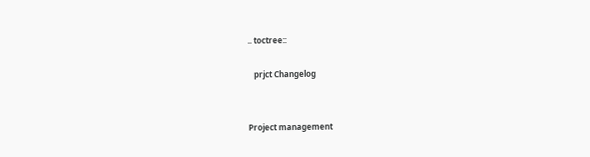.. toctree::

   prjct Changelog


Project management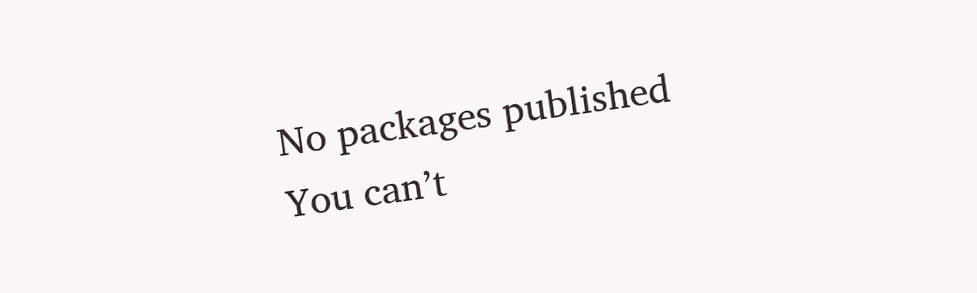No packages published
You can’t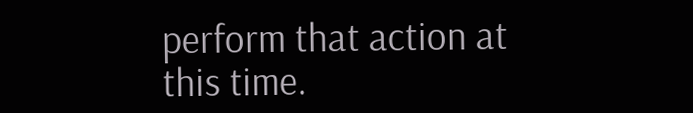perform that action at this time.